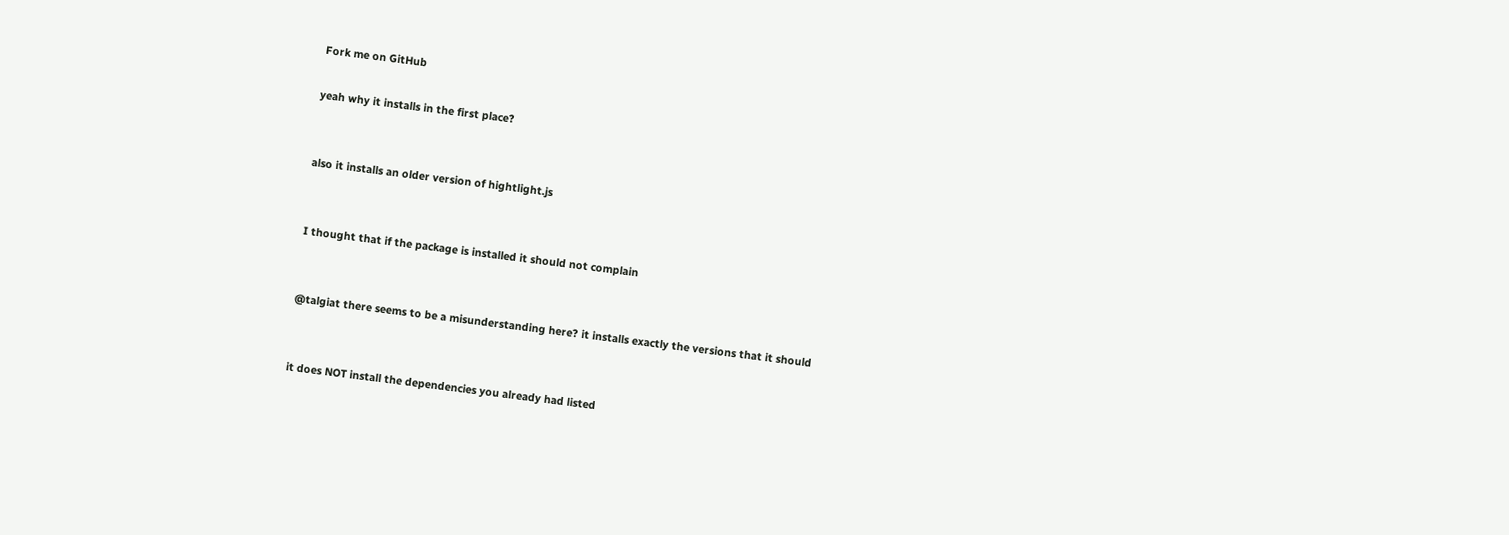Fork me on GitHub

yeah why it installs in the first place?


also it installs an older version of hightlight.js


I thought that if the package is installed it should not complain


@talgiat there seems to be a misunderstanding here? it installs exactly the versions that it should


it does NOT install the dependencies you already had listed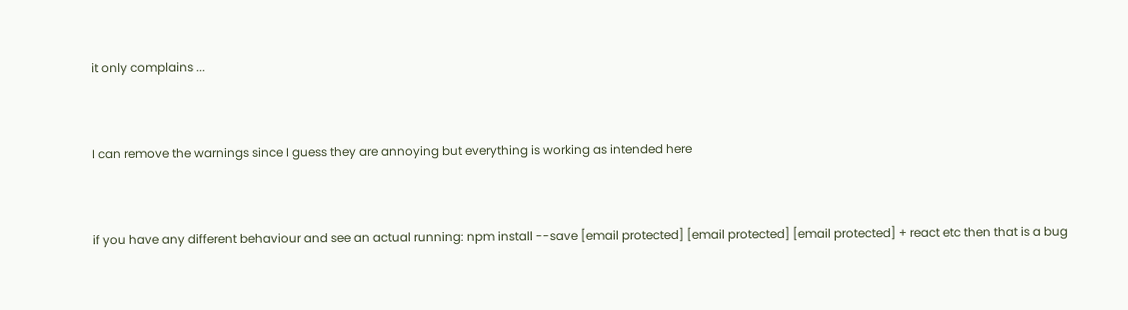it only complains ...


I can remove the warnings since I guess they are annoying but everything is working as intended here


if you have any different behaviour and see an actual running: npm install --save [email protected] [email protected] [email protected] + react etc then that is a bug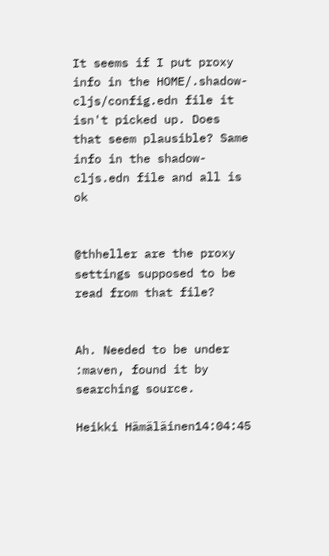It seems if I put proxy info in the HOME/.shadow-cljs/config.edn file it isn't picked up. Does that seem plausible? Same info in the shadow-cljs.edn file and all is ok


@thheller are the proxy settings supposed to be read from that file?


Ah. Needed to be under :maven, found it by searching source.

Heikki Hämäläinen14:04:45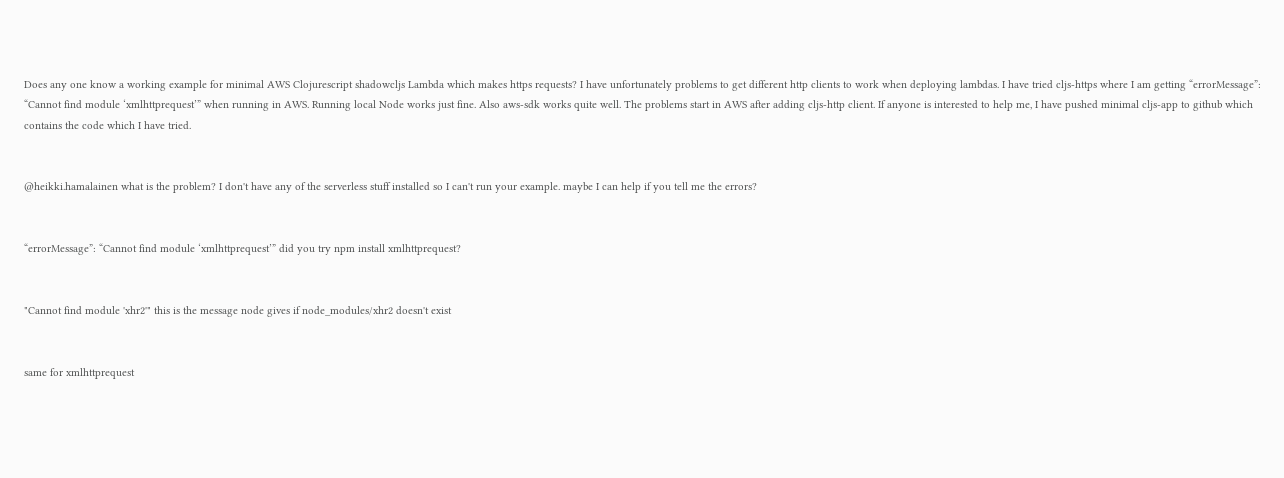Does any one know a working example for minimal AWS Clojurescript shadowcljs Lambda which makes https requests? I have unfortunately problems to get different http clients to work when deploying lambdas. I have tried cljs-https where I am getting “errorMessage”: “Cannot find module ‘xmlhttprequest’” when running in AWS. Running local Node works just fine. Also aws-sdk works quite well. The problems start in AWS after adding cljs-http client. If anyone is interested to help me, I have pushed minimal cljs-app to github which contains the code which I have tried.


@heikki.hamalainen what is the problem? I don't have any of the serverless stuff installed so I can't run your example. maybe I can help if you tell me the errors?


“errorMessage”: “Cannot find module ‘xmlhttprequest’” did you try npm install xmlhttprequest?


"Cannot find module 'xhr2'" this is the message node gives if node_modules/xhr2 doesn't exist


same for xmlhttprequest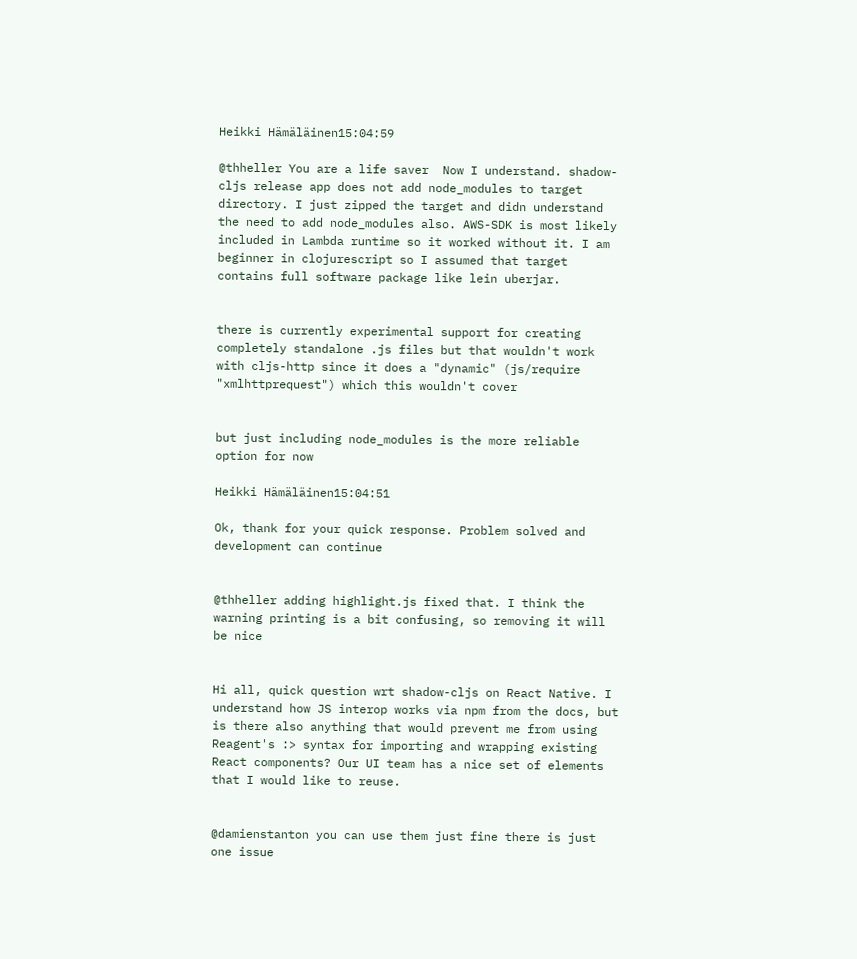Heikki Hämäläinen15:04:59

@thheller You are a life saver  Now I understand. shadow-cljs release app does not add node_modules to target directory. I just zipped the target and didn understand the need to add node_modules also. AWS-SDK is most likely included in Lambda runtime so it worked without it. I am beginner in clojurescript so I assumed that target contains full software package like lein uberjar.


there is currently experimental support for creating completely standalone .js files but that wouldn't work with cljs-http since it does a "dynamic" (js/require "xmlhttprequest") which this wouldn't cover


but just including node_modules is the more reliable option for now

Heikki Hämäläinen15:04:51

Ok, thank for your quick response. Problem solved and development can continue


@thheller adding highlight.js fixed that. I think the warning printing is a bit confusing, so removing it will be nice


Hi all, quick question wrt shadow-cljs on React Native. I understand how JS interop works via npm from the docs, but is there also anything that would prevent me from using Reagent's :> syntax for importing and wrapping existing React components? Our UI team has a nice set of elements that I would like to reuse.


@damienstanton you can use them just fine there is just one issue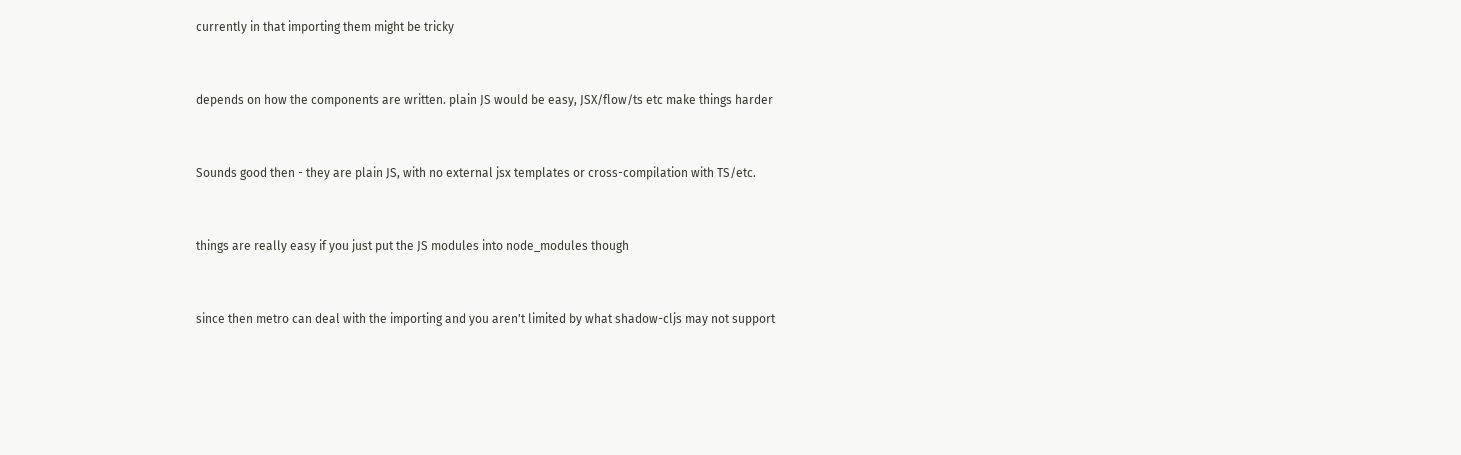currently in that importing them might be tricky


depends on how the components are written. plain JS would be easy, JSX/flow/ts etc make things harder


Sounds good then - they are plain JS, with no external jsx templates or cross-compilation with TS/etc.


things are really easy if you just put the JS modules into node_modules though


since then metro can deal with the importing and you aren't limited by what shadow-cljs may not support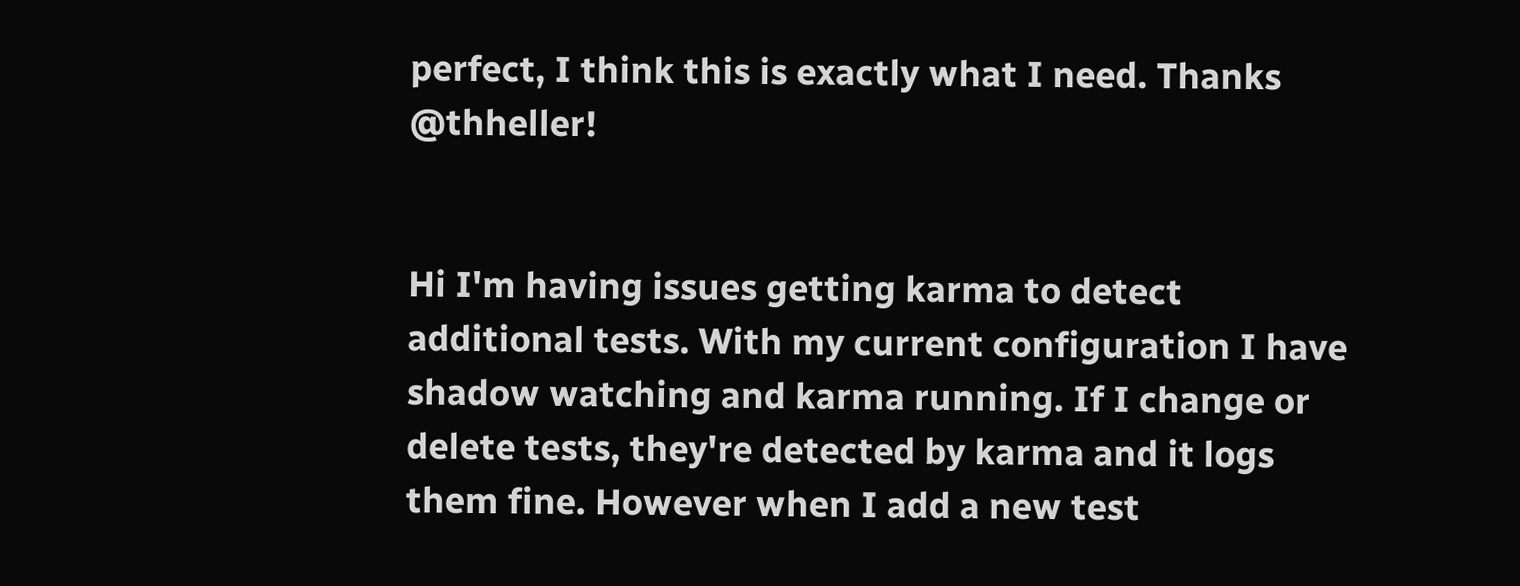perfect, I think this is exactly what I need. Thanks @thheller!


Hi I'm having issues getting karma to detect additional tests. With my current configuration I have shadow watching and karma running. If I change or delete tests, they're detected by karma and it logs them fine. However when I add a new test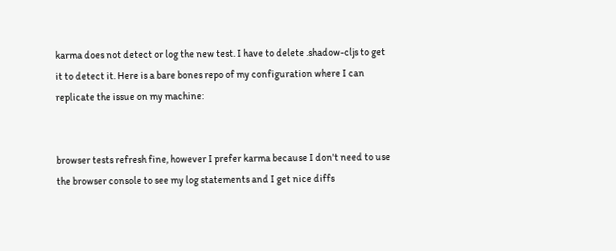karma does not detect or log the new test. I have to delete .shadow-cljs to get it to detect it. Here is a bare bones repo of my configuration where I can replicate the issue on my machine:


browser tests refresh fine, however I prefer karma because I don't need to use the browser console to see my log statements and I get nice diffs